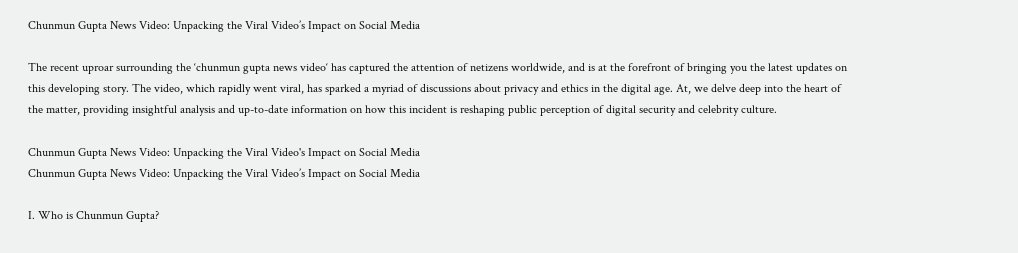Chunmun Gupta News Video: Unpacking the Viral Video’s Impact on Social Media

The recent uproar surrounding the ‘chunmun gupta news video‘ has captured the attention of netizens worldwide, and is at the forefront of bringing you the latest updates on this developing story. The video, which rapidly went viral, has sparked a myriad of discussions about privacy and ethics in the digital age. At, we delve deep into the heart of the matter, providing insightful analysis and up-to-date information on how this incident is reshaping public perception of digital security and celebrity culture.

Chunmun Gupta News Video: Unpacking the Viral Video's Impact on Social Media
Chunmun Gupta News Video: Unpacking the Viral Video’s Impact on Social Media

I. Who is Chunmun Gupta?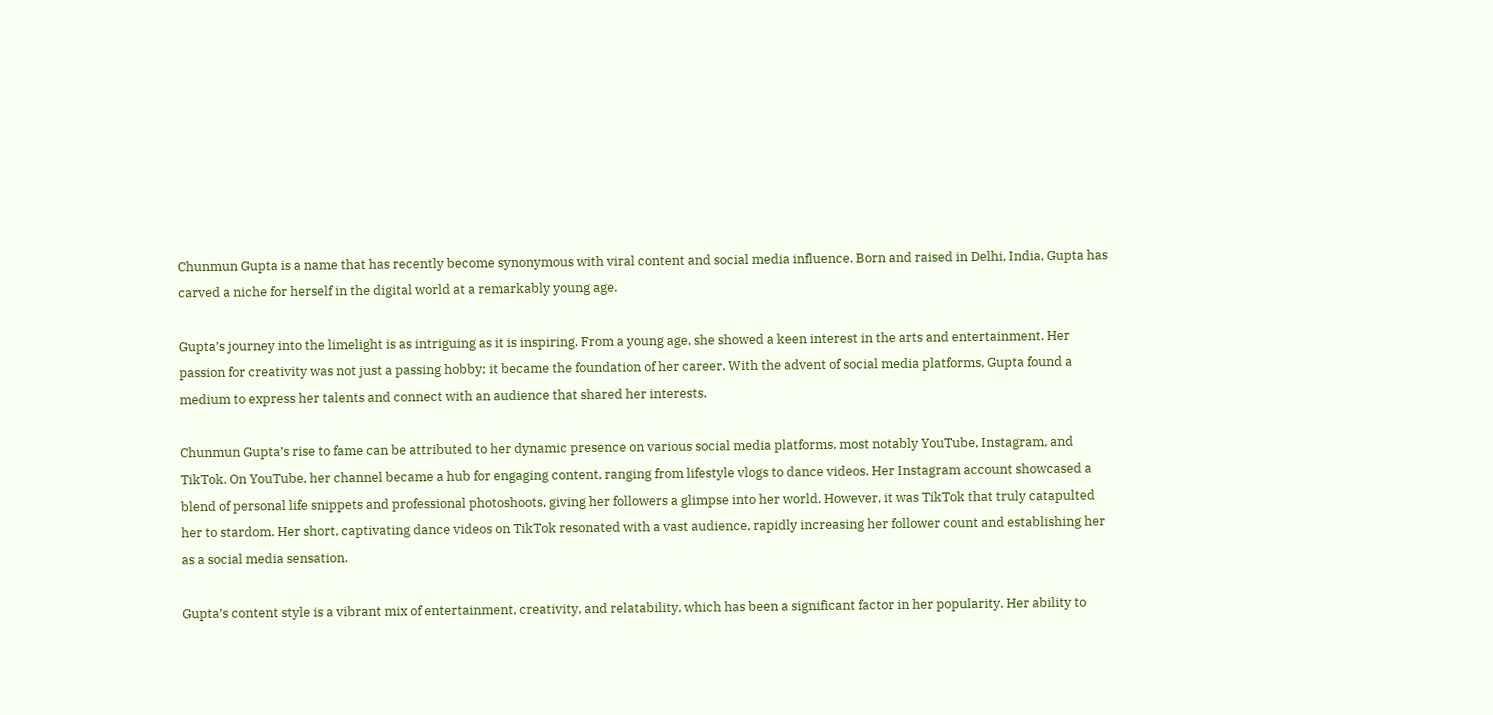Chunmun Gupta is a name that has recently become synonymous with viral content and social media influence. Born and raised in Delhi, India, Gupta has carved a niche for herself in the digital world at a remarkably young age.

Gupta’s journey into the limelight is as intriguing as it is inspiring. From a young age, she showed a keen interest in the arts and entertainment. Her passion for creativity was not just a passing hobby; it became the foundation of her career. With the advent of social media platforms, Gupta found a medium to express her talents and connect with an audience that shared her interests.

Chunmun Gupta’s rise to fame can be attributed to her dynamic presence on various social media platforms, most notably YouTube, Instagram, and TikTok. On YouTube, her channel became a hub for engaging content, ranging from lifestyle vlogs to dance videos. Her Instagram account showcased a blend of personal life snippets and professional photoshoots, giving her followers a glimpse into her world. However, it was TikTok that truly catapulted her to stardom. Her short, captivating dance videos on TikTok resonated with a vast audience, rapidly increasing her follower count and establishing her as a social media sensation.

Gupta’s content style is a vibrant mix of entertainment, creativity, and relatability, which has been a significant factor in her popularity. Her ability to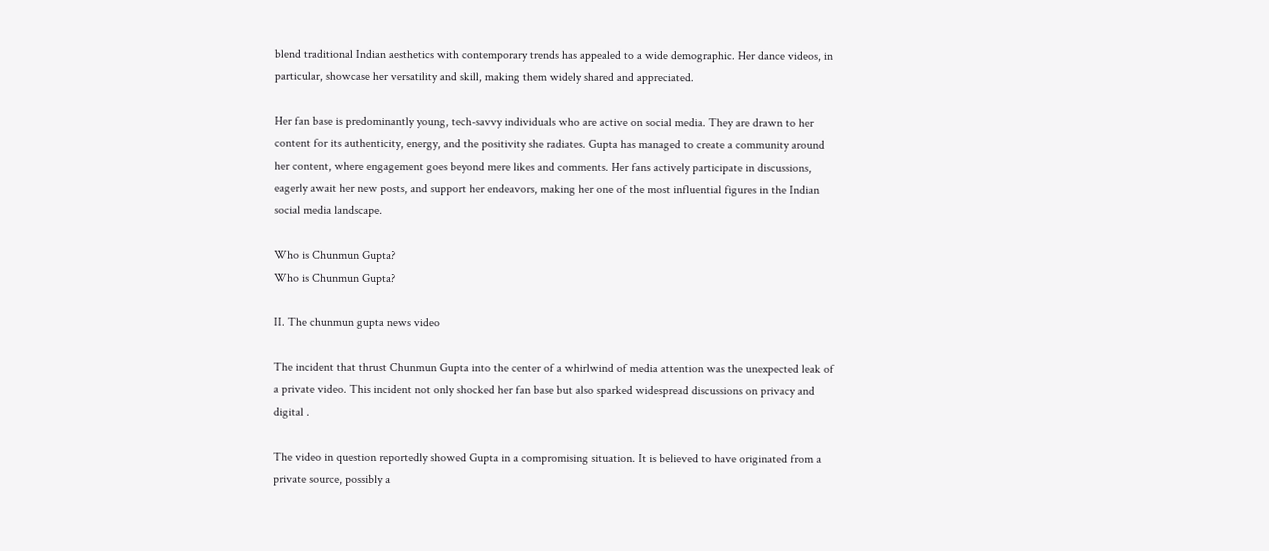blend traditional Indian aesthetics with contemporary trends has appealed to a wide demographic. Her dance videos, in particular, showcase her versatility and skill, making them widely shared and appreciated.

Her fan base is predominantly young, tech-savvy individuals who are active on social media. They are drawn to her content for its authenticity, energy, and the positivity she radiates. Gupta has managed to create a community around her content, where engagement goes beyond mere likes and comments. Her fans actively participate in discussions, eagerly await her new posts, and support her endeavors, making her one of the most influential figures in the Indian social media landscape.

Who is Chunmun Gupta?
Who is Chunmun Gupta?

II. The chunmun gupta news video

The incident that thrust Chunmun Gupta into the center of a whirlwind of media attention was the unexpected leak of a private video. This incident not only shocked her fan base but also sparked widespread discussions on privacy and digital .

The video in question reportedly showed Gupta in a compromising situation. It is believed to have originated from a private source, possibly a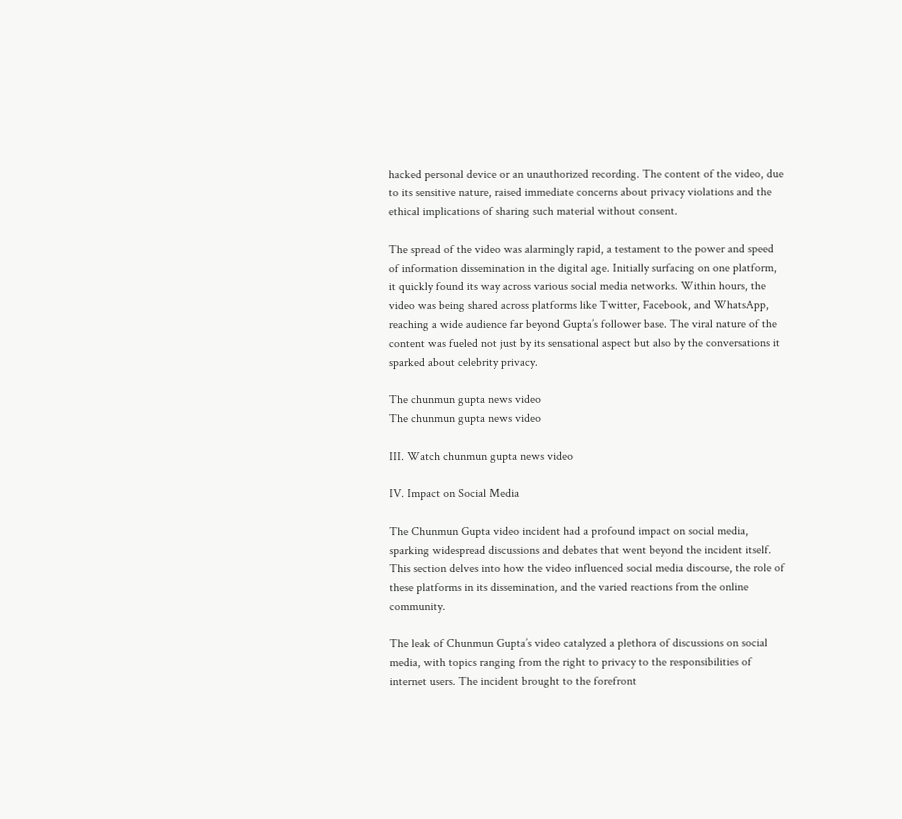hacked personal device or an unauthorized recording. The content of the video, due to its sensitive nature, raised immediate concerns about privacy violations and the ethical implications of sharing such material without consent.

The spread of the video was alarmingly rapid, a testament to the power and speed of information dissemination in the digital age. Initially surfacing on one platform, it quickly found its way across various social media networks. Within hours, the video was being shared across platforms like Twitter, Facebook, and WhatsApp, reaching a wide audience far beyond Gupta’s follower base. The viral nature of the content was fueled not just by its sensational aspect but also by the conversations it sparked about celebrity privacy.

The chunmun gupta news video
The chunmun gupta news video

III. Watch chunmun gupta news video

IV. Impact on Social Media

The Chunmun Gupta video incident had a profound impact on social media, sparking widespread discussions and debates that went beyond the incident itself. This section delves into how the video influenced social media discourse, the role of these platforms in its dissemination, and the varied reactions from the online community.

The leak of Chunmun Gupta’s video catalyzed a plethora of discussions on social media, with topics ranging from the right to privacy to the responsibilities of internet users. The incident brought to the forefront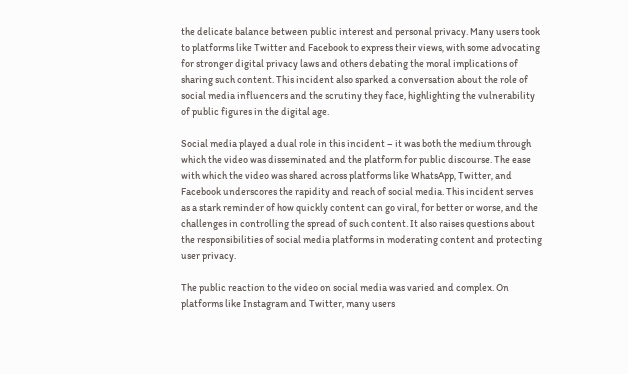the delicate balance between public interest and personal privacy. Many users took to platforms like Twitter and Facebook to express their views, with some advocating for stronger digital privacy laws and others debating the moral implications of sharing such content. This incident also sparked a conversation about the role of social media influencers and the scrutiny they face, highlighting the vulnerability of public figures in the digital age.

Social media played a dual role in this incident – it was both the medium through which the video was disseminated and the platform for public discourse. The ease with which the video was shared across platforms like WhatsApp, Twitter, and Facebook underscores the rapidity and reach of social media. This incident serves as a stark reminder of how quickly content can go viral, for better or worse, and the challenges in controlling the spread of such content. It also raises questions about the responsibilities of social media platforms in moderating content and protecting user privacy.

The public reaction to the video on social media was varied and complex. On platforms like Instagram and Twitter, many users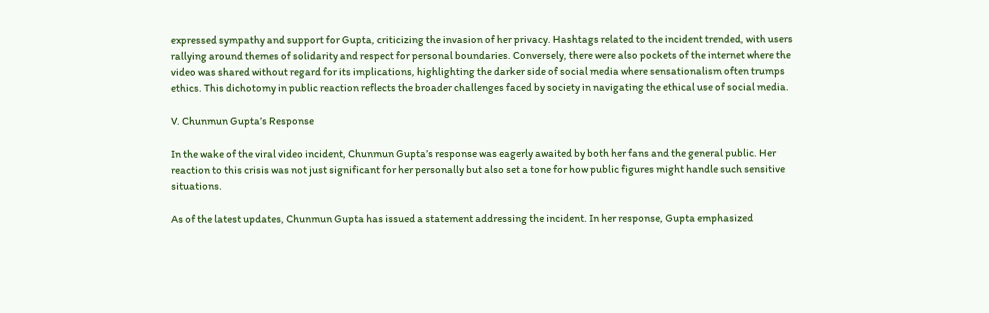expressed sympathy and support for Gupta, criticizing the invasion of her privacy. Hashtags related to the incident trended, with users rallying around themes of solidarity and respect for personal boundaries. Conversely, there were also pockets of the internet where the video was shared without regard for its implications, highlighting the darker side of social media where sensationalism often trumps ethics. This dichotomy in public reaction reflects the broader challenges faced by society in navigating the ethical use of social media.

V. Chunmun Gupta’s Response

In the wake of the viral video incident, Chunmun Gupta’s response was eagerly awaited by both her fans and the general public. Her reaction to this crisis was not just significant for her personally but also set a tone for how public figures might handle such sensitive situations.

As of the latest updates, Chunmun Gupta has issued a statement addressing the incident. In her response, Gupta emphasized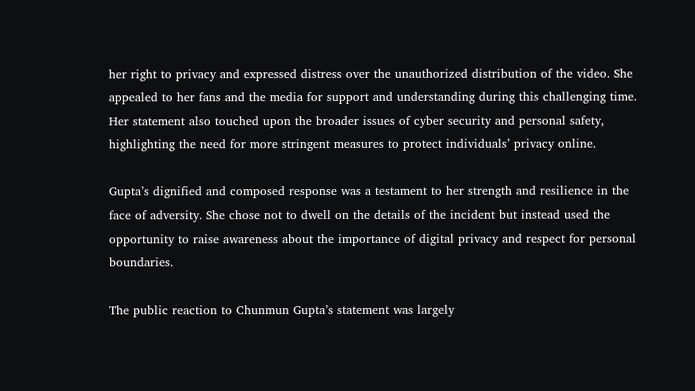her right to privacy and expressed distress over the unauthorized distribution of the video. She appealed to her fans and the media for support and understanding during this challenging time. Her statement also touched upon the broader issues of cyber security and personal safety, highlighting the need for more stringent measures to protect individuals’ privacy online.

Gupta’s dignified and composed response was a testament to her strength and resilience in the face of adversity. She chose not to dwell on the details of the incident but instead used the opportunity to raise awareness about the importance of digital privacy and respect for personal boundaries.

The public reaction to Chunmun Gupta’s statement was largely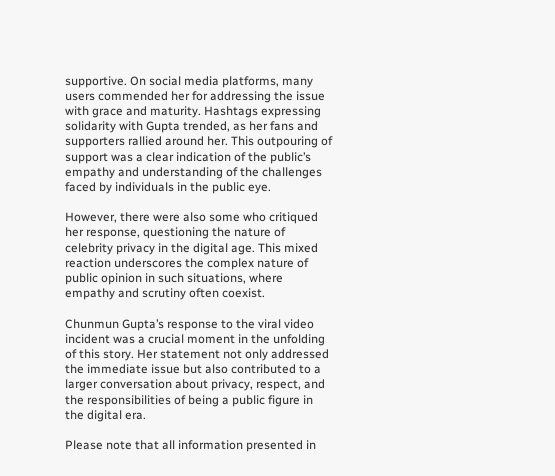supportive. On social media platforms, many users commended her for addressing the issue with grace and maturity. Hashtags expressing solidarity with Gupta trended, as her fans and supporters rallied around her. This outpouring of support was a clear indication of the public’s empathy and understanding of the challenges faced by individuals in the public eye.

However, there were also some who critiqued her response, questioning the nature of celebrity privacy in the digital age. This mixed reaction underscores the complex nature of public opinion in such situations, where empathy and scrutiny often coexist.

Chunmun Gupta’s response to the viral video incident was a crucial moment in the unfolding of this story. Her statement not only addressed the immediate issue but also contributed to a larger conversation about privacy, respect, and the responsibilities of being a public figure in the digital era.

Please note that all information presented in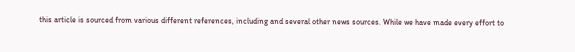this article is sourced from various different references, including and several other news sources. While we have made every effort to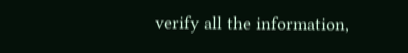verify all the information,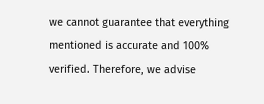we cannot guarantee that everything mentioned is accurate and 100% verified. Therefore, we advise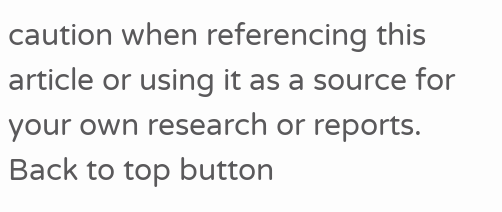caution when referencing this article or using it as a source for your own research or reports.
Back to top button